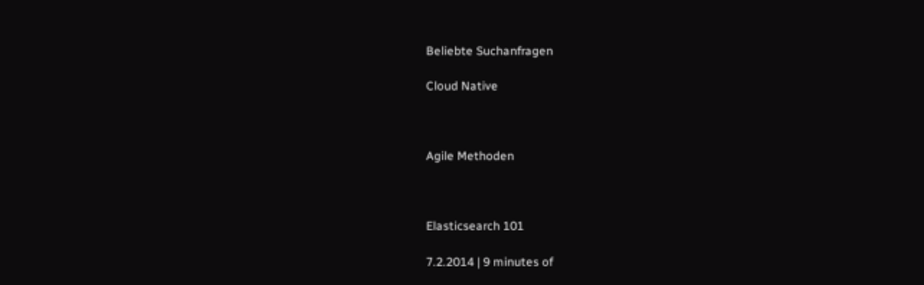Beliebte Suchanfragen

Cloud Native



Agile Methoden



Elasticsearch 101

7.2.2014 | 9 minutes of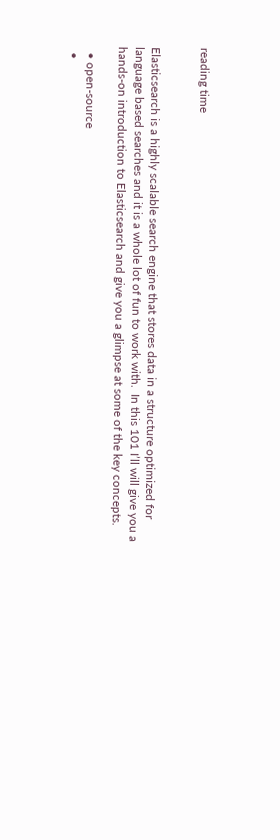reading time


Elasticsearch is a highly scalable search engine that stores data in a structure optimized for language based searches and it is a whole lot of fun to work with.  In this 101 I’ll will give you a hands-on introduction to Elasticsearch and give you a glimpse at some of the key concepts.

  • open-source
  •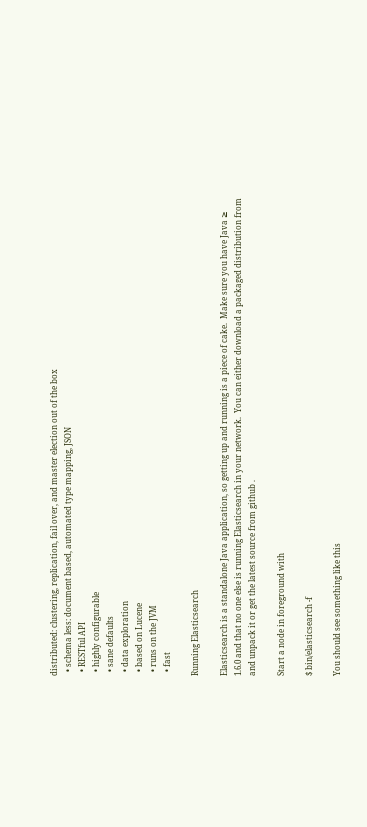distributed: clustering, replication, fail over, and master election out of the box
  • schema less: document based, automated type mapping, JSON
  • RESTful API
  • highly configurable
  • sane defaults
  • data exploration
  • based on Lucene
  • runs on the JVM
  • fast

Running Elasticsearch

Elasticsearch is a standalone Java application, so getting up and running is a piece of cake.  Make sure you have Java ≥ 1.6.0 and that no one else is running Elasticsearch in your network.  You can either download a packaged distribution from and unpack it or get the latest source from github .

Start a node in foreground with

$ bin/elasticsearch -f

You should see something like this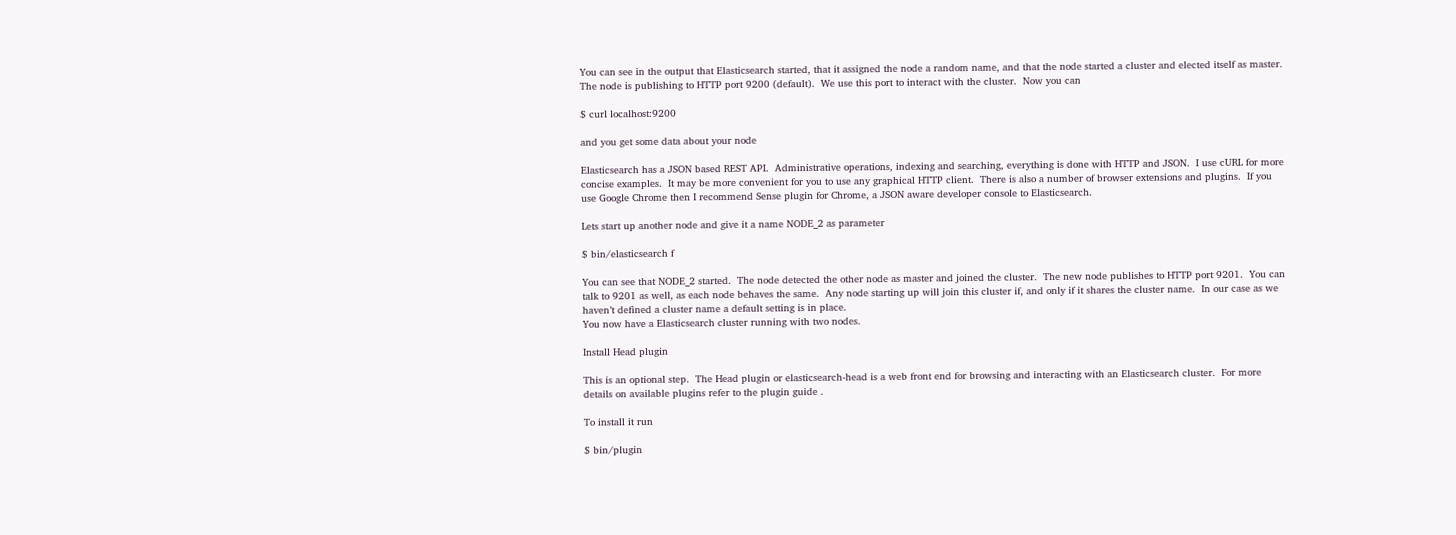You can see in the output that Elasticsearch started, that it assigned the node a random name, and that the node started a cluster and elected itself as master.  The node is publishing to HTTP port 9200 (default).  We use this port to interact with the cluster.  Now you can

$ curl localhost:9200

and you get some data about your node

Elasticsearch has a JSON based REST API.  Administrative operations, indexing and searching, everything is done with HTTP and JSON.  I use cURL for more concise examples.  It may be more convenient for you to use any graphical HTTP client.  There is also a number of browser extensions and plugins.  If you use Google Chrome then I recommend Sense plugin for Chrome, a JSON aware developer console to Elasticsearch.

Lets start up another node and give it a name NODE_2 as parameter

$ bin/elasticsearch f

You can see that NODE_2 started.  The node detected the other node as master and joined the cluster.  The new node publishes to HTTP port 9201.  You can talk to 9201 as well, as each node behaves the same.  Any node starting up will join this cluster if, and only if it shares the cluster name.  In our case as we haven’t defined a cluster name a default setting is in place.
You now have a Elasticsearch cluster running with two nodes.

Install Head plugin

This is an optional step.  The Head plugin or elasticsearch-head is a web front end for browsing and interacting with an Elasticsearch cluster.  For more details on available plugins refer to the plugin guide .

To install it run

$ bin/plugin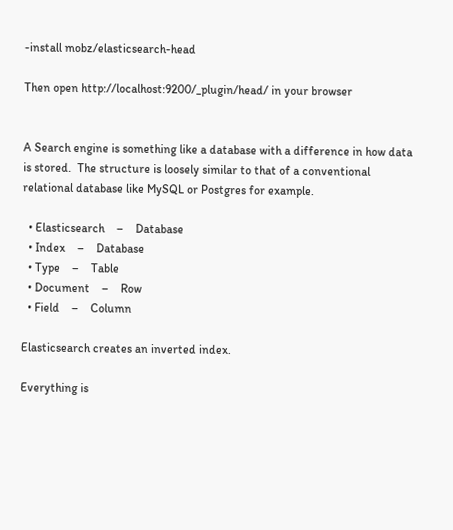-install mobz/elasticsearch-head

Then open http://localhost:9200/_plugin/head/ in your browser


A Search engine is something like a database with a difference in how data is stored.  The structure is loosely similar to that of a conventional relational database like MySQL or Postgres for example.

  • Elasticsearch    –    Database
  • Index    –    Database
  • Type    –    Table
  • Document    –    Row
  • Field    –    Column

Elasticsearch creates an inverted index.

Everything is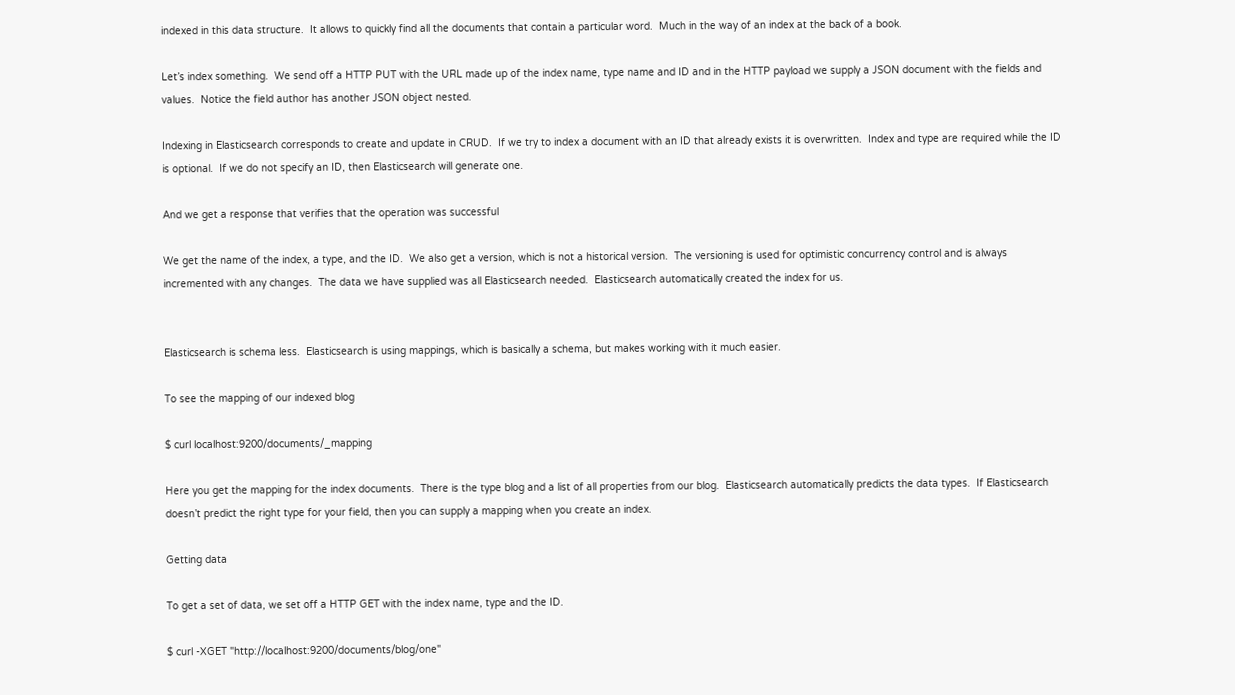indexed in this data structure.  It allows to quickly find all the documents that contain a particular word.  Much in the way of an index at the back of a book.

Let’s index something.  We send off a HTTP PUT with the URL made up of the index name, type name and ID and in the HTTP payload we supply a JSON document with the fields and values.  Notice the field author has another JSON object nested.

Indexing in Elasticsearch corresponds to create and update in CRUD.  If we try to index a document with an ID that already exists it is overwritten.  Index and type are required while the ID is optional.  If we do not specify an ID, then Elasticsearch will generate one.

And we get a response that verifies that the operation was successful

We get the name of the index, a type, and the ID.  We also get a version, which is not a historical version.  The versioning is used for optimistic concurrency control and is always incremented with any changes.  The data we have supplied was all Elasticsearch needed.  Elasticsearch automatically created the index for us.


Elasticsearch is schema less.  Elasticsearch is using mappings, which is basically a schema, but makes working with it much easier.

To see the mapping of our indexed blog

$ curl localhost:9200/documents/_mapping

Here you get the mapping for the index documents.  There is the type blog and a list of all properties from our blog.  Elasticsearch automatically predicts the data types.  If Elasticsearch doesn’t predict the right type for your field, then you can supply a mapping when you create an index.

Getting data

To get a set of data, we set off a HTTP GET with the index name, type and the ID.

$ curl -XGET "http://localhost:9200/documents/blog/one"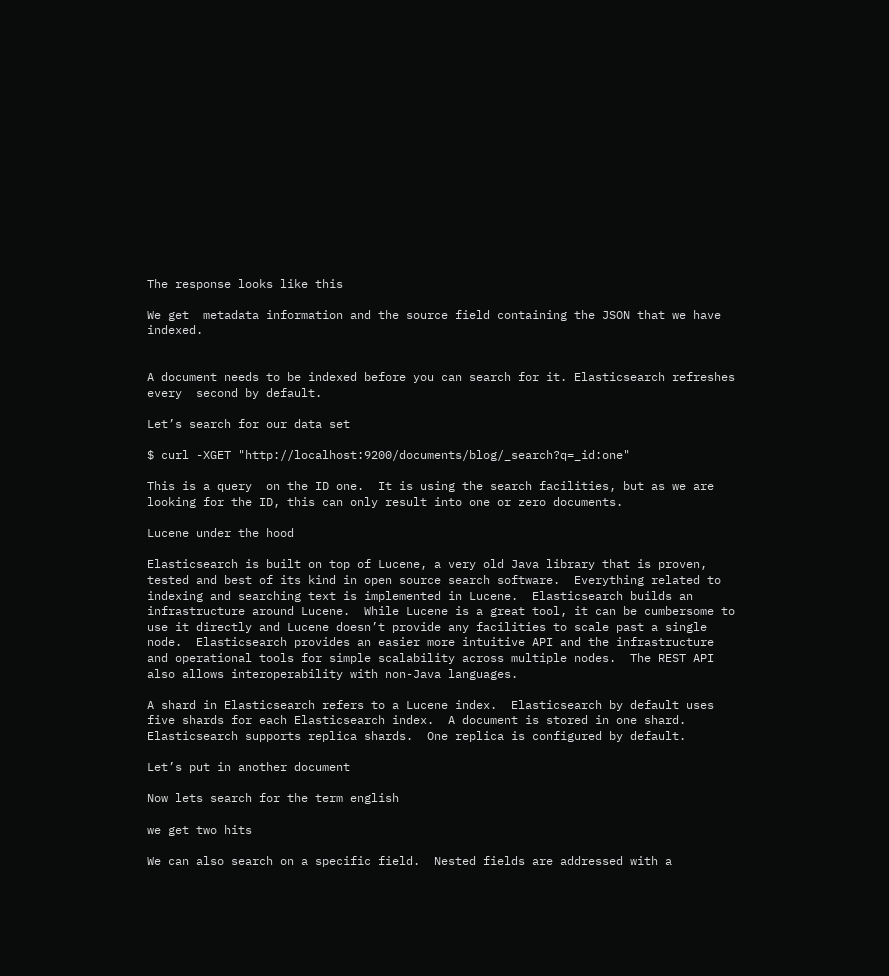The response looks like this

We get  metadata information and the source field containing the JSON that we have indexed.


A document needs to be indexed before you can search for it. Elasticsearch refreshes  every  second by default.

Let’s search for our data set

$ curl -XGET "http://localhost:9200/documents/blog/_search?q=_id:one"

This is a query  on the ID one.  It is using the search facilities, but as we are looking for the ID, this can only result into one or zero documents.

Lucene under the hood

Elasticsearch is built on top of Lucene, a very old Java library that is proven, tested and best of its kind in open source search software.  Everything related to indexing and searching text is implemented in Lucene.  Elasticsearch builds an infrastructure around Lucene.  While Lucene is a great tool, it can be cumbersome to use it directly and Lucene doesn’t provide any facilities to scale past a single node.  Elasticsearch provides an easier more intuitive API and the infrastructure and operational tools for simple scalability across multiple nodes.  The REST API also allows interoperability with non-Java languages.

A shard in Elasticsearch refers to a Lucene index.  Elasticsearch by default uses five shards for each Elasticsearch index.  A document is stored in one shard.  Elasticsearch supports replica shards.  One replica is configured by default.

Let’s put in another document

Now lets search for the term english

we get two hits

We can also search on a specific field.  Nested fields are addressed with a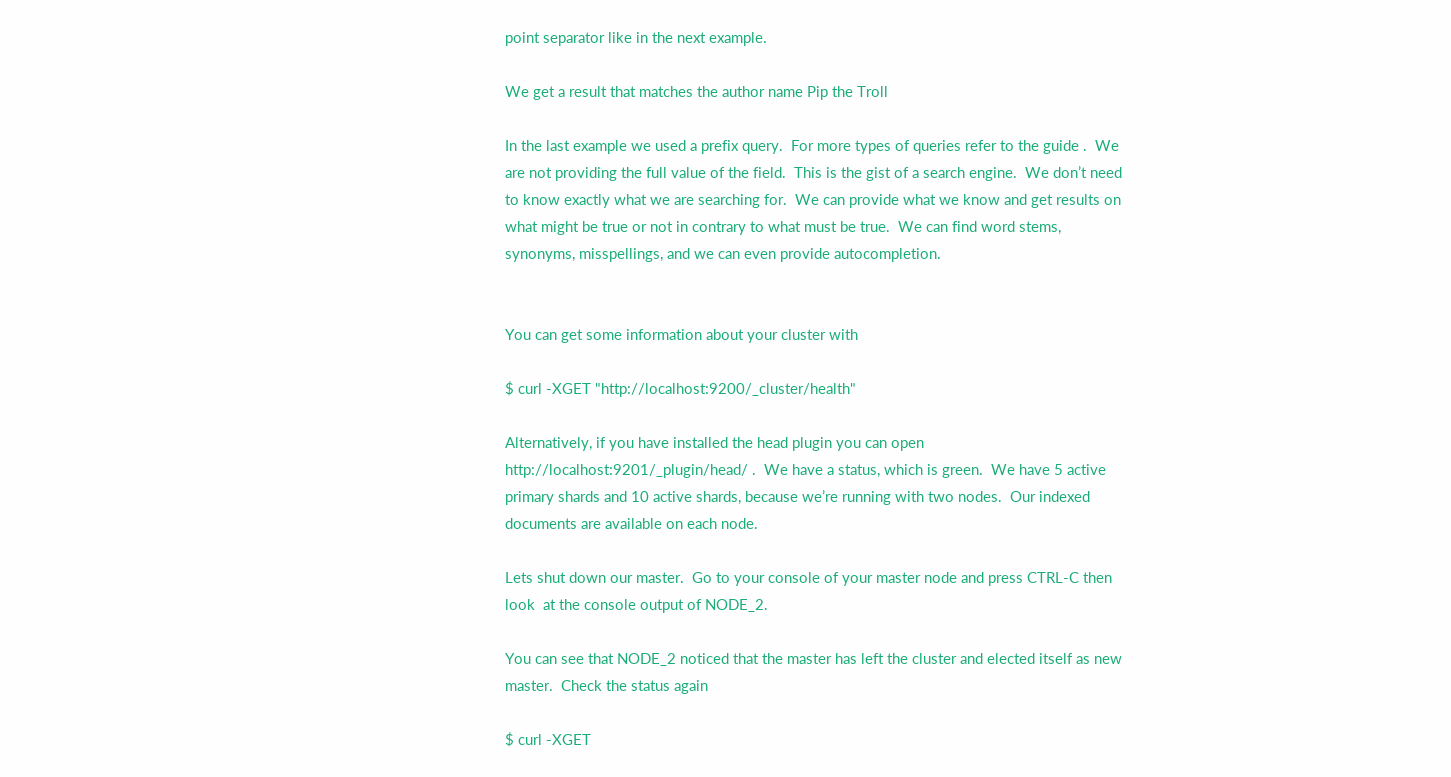point separator like in the next example.

We get a result that matches the author name Pip the Troll

In the last example we used a prefix query.  For more types of queries refer to the guide .  We are not providing the full value of the field.  This is the gist of a search engine.  We don’t need to know exactly what we are searching for.  We can provide what we know and get results on what might be true or not in contrary to what must be true.  We can find word stems,  synonyms, misspellings, and we can even provide autocompletion.


You can get some information about your cluster with

$ curl -XGET "http://localhost:9200/_cluster/health"

Alternatively, if you have installed the head plugin you can open http://localhost:9201/_plugin/head/ .  We have a status, which is green.  We have 5 active primary shards and 10 active shards, because we’re running with two nodes.  Our indexed documents are available on each node.

Lets shut down our master.  Go to your console of your master node and press CTRL-C then look  at the console output of NODE_2.

You can see that NODE_2 noticed that the master has left the cluster and elected itself as new master.  Check the status again

$ curl -XGET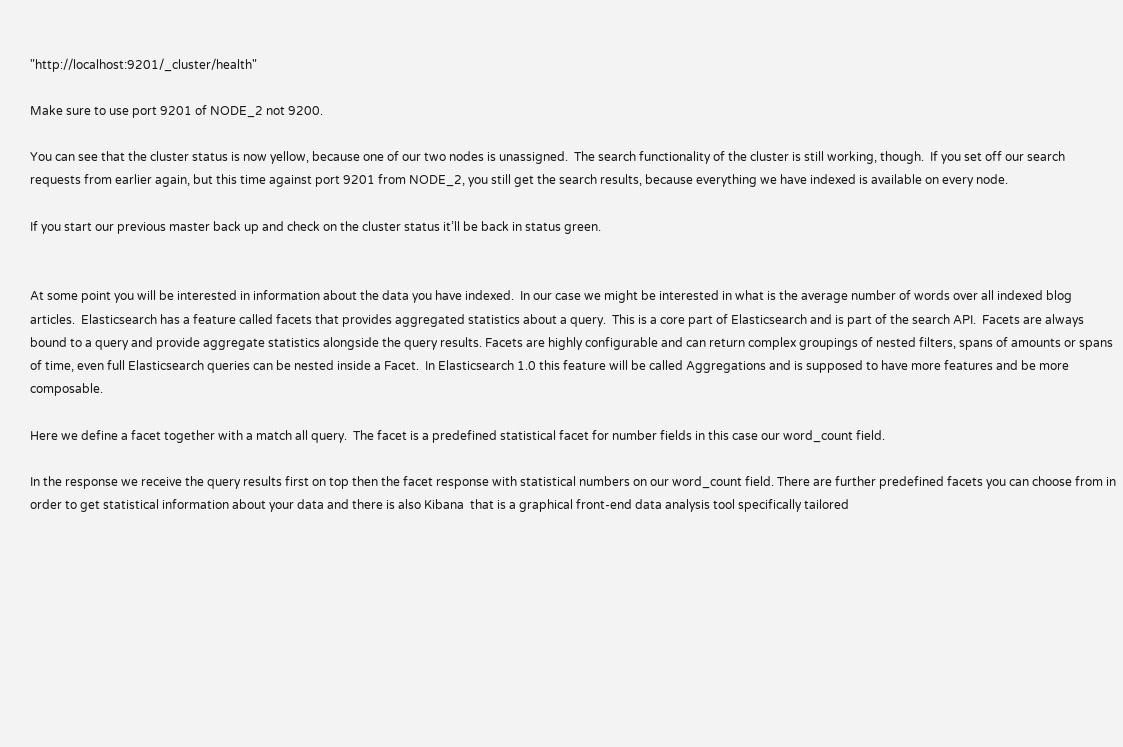"http://localhost:9201/_cluster/health"

Make sure to use port 9201 of NODE_2 not 9200.

You can see that the cluster status is now yellow, because one of our two nodes is unassigned.  The search functionality of the cluster is still working, though.  If you set off our search requests from earlier again, but this time against port 9201 from NODE_2, you still get the search results, because everything we have indexed is available on every node.

If you start our previous master back up and check on the cluster status it’ll be back in status green.


At some point you will be interested in information about the data you have indexed.  In our case we might be interested in what is the average number of words over all indexed blog articles.  Elasticsearch has a feature called facets that provides aggregated statistics about a query.  This is a core part of Elasticsearch and is part of the search API.  Facets are always bound to a query and provide aggregate statistics alongside the query results. Facets are highly configurable and can return complex groupings of nested filters, spans of amounts or spans of time, even full Elasticsearch queries can be nested inside a Facet.  In Elasticsearch 1.0 this feature will be called Aggregations and is supposed to have more features and be more composable.

Here we define a facet together with a match all query.  The facet is a predefined statistical facet for number fields in this case our word_count field.

In the response we receive the query results first on top then the facet response with statistical numbers on our word_count field. There are further predefined facets you can choose from in order to get statistical information about your data and there is also Kibana  that is a graphical front-end data analysis tool specifically tailored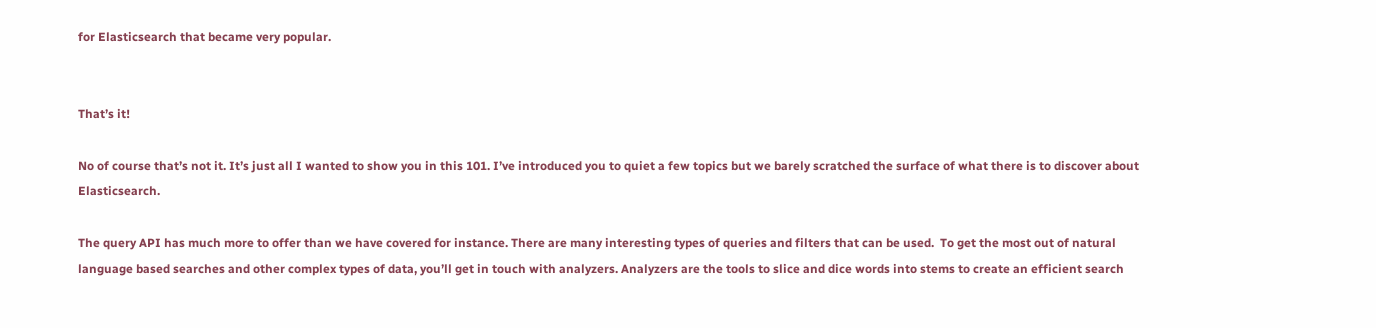for Elasticsearch that became very popular.


That’s it!

No of course that’s not it. It’s just all I wanted to show you in this 101. I’ve introduced you to quiet a few topics but we barely scratched the surface of what there is to discover about Elasticsearch.

The query API has much more to offer than we have covered for instance. There are many interesting types of queries and filters that can be used.  To get the most out of natural language based searches and other complex types of data, you’ll get in touch with analyzers. Analyzers are the tools to slice and dice words into stems to create an efficient search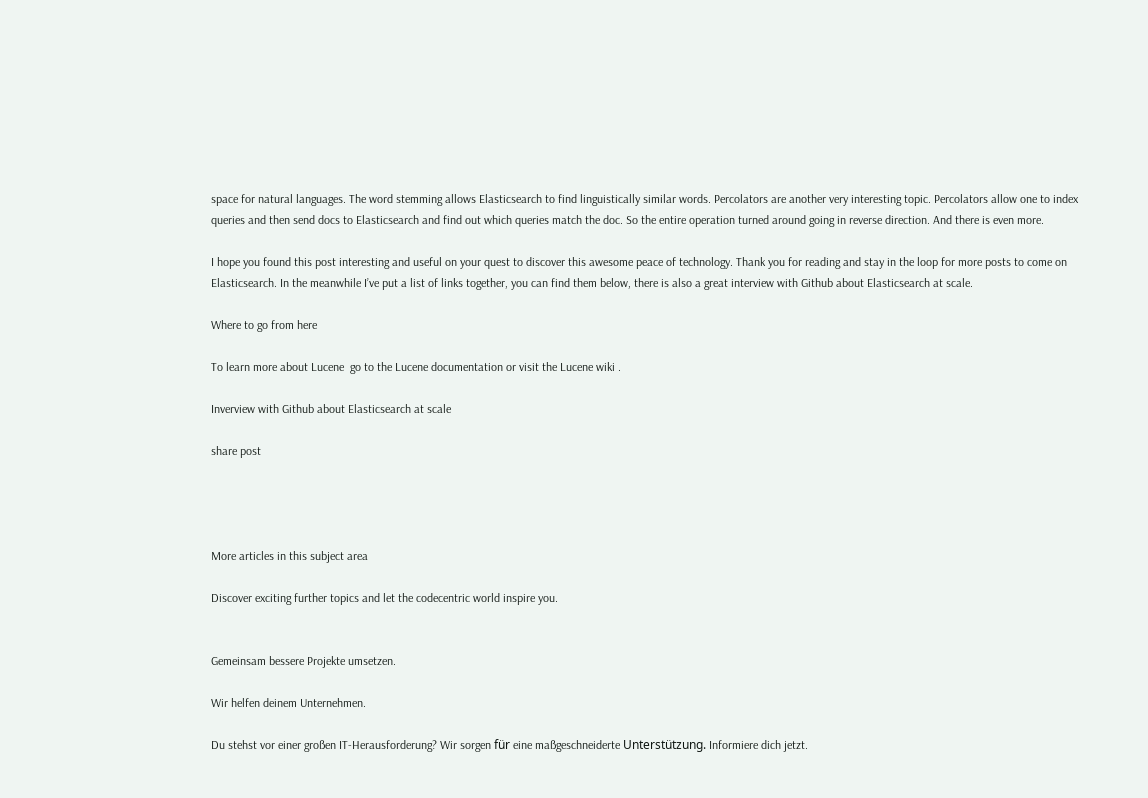space for natural languages. The word stemming allows Elasticsearch to find linguistically similar words. Percolators are another very interesting topic. Percolators allow one to index queries and then send docs to Elasticsearch and find out which queries match the doc. So the entire operation turned around going in reverse direction. And there is even more.

I hope you found this post interesting and useful on your quest to discover this awesome peace of technology. Thank you for reading and stay in the loop for more posts to come on Elasticsearch. In the meanwhile I’ve put a list of links together, you can find them below, there is also a great interview with Github about Elasticsearch at scale.

Where to go from here

To learn more about Lucene  go to the Lucene documentation or visit the Lucene wiki .

Inverview with Github about Elasticsearch at scale

share post




More articles in this subject area

Discover exciting further topics and let the codecentric world inspire you.


Gemeinsam bessere Projekte umsetzen.

Wir helfen deinem Unternehmen.

Du stehst vor einer großen IT-Herausforderung? Wir sorgen für eine maßgeschneiderte Unterstützung. Informiere dich jetzt.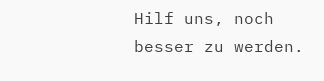Hilf uns, noch besser zu werden.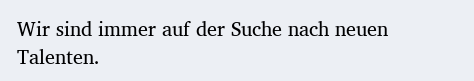Wir sind immer auf der Suche nach neuen Talenten.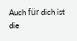Auch für dich ist die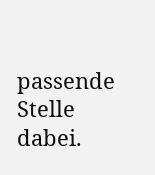passende Stelle dabei.